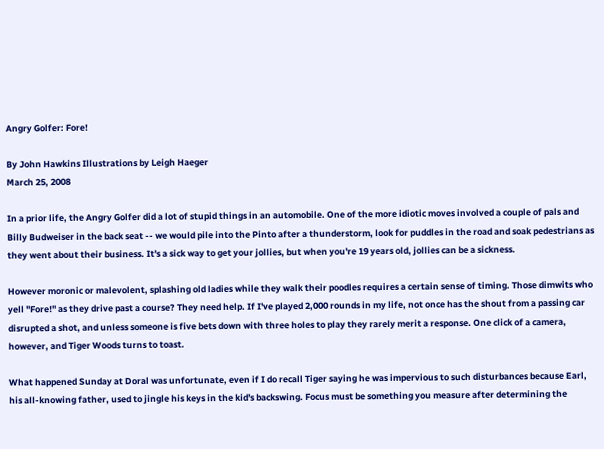Angry Golfer: Fore!

By John Hawkins Illustrations by Leigh Haeger
March 25, 2008

In a prior life, the Angry Golfer did a lot of stupid things in an automobile. One of the more idiotic moves involved a couple of pals and Billy Budweiser in the back seat -- we would pile into the Pinto after a thunderstorm, look for puddles in the road and soak pedestrians as they went about their business. It's a sick way to get your jollies, but when you're 19 years old, jollies can be a sickness.

However moronic or malevolent, splashing old ladies while they walk their poodles requires a certain sense of timing. Those dimwits who yell "Fore!" as they drive past a course? They need help. If I've played 2,000 rounds in my life, not once has the shout from a passing car disrupted a shot, and unless someone is five bets down with three holes to play they rarely merit a response. One click of a camera, however, and Tiger Woods turns to toast.

What happened Sunday at Doral was unfortunate, even if I do recall Tiger saying he was impervious to such disturbances because Earl, his all-knowing father, used to jingle his keys in the kid's backswing. Focus must be something you measure after determining the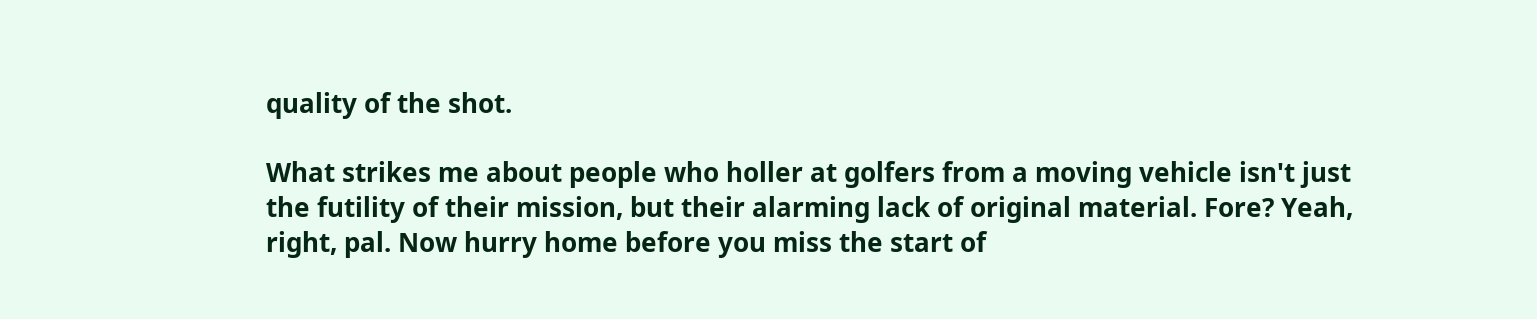quality of the shot.

What strikes me about people who holler at golfers from a moving vehicle isn't just the futility of their mission, but their alarming lack of original material. Fore? Yeah, right, pal. Now hurry home before you miss the start of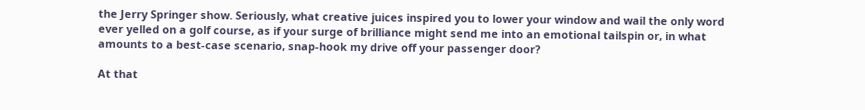the Jerry Springer show. Seriously, what creative juices inspired you to lower your window and wail the only word ever yelled on a golf course, as if your surge of brilliance might send me into an emotional tailspin or, in what amounts to a best-case scenario, snap-hook my drive off your passenger door?

At that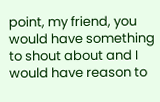point, my friend, you would have something to shout about and I would have reason to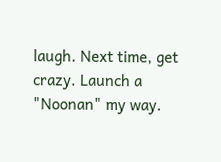laugh. Next time, get crazy. Launch a "Noonan" my way.